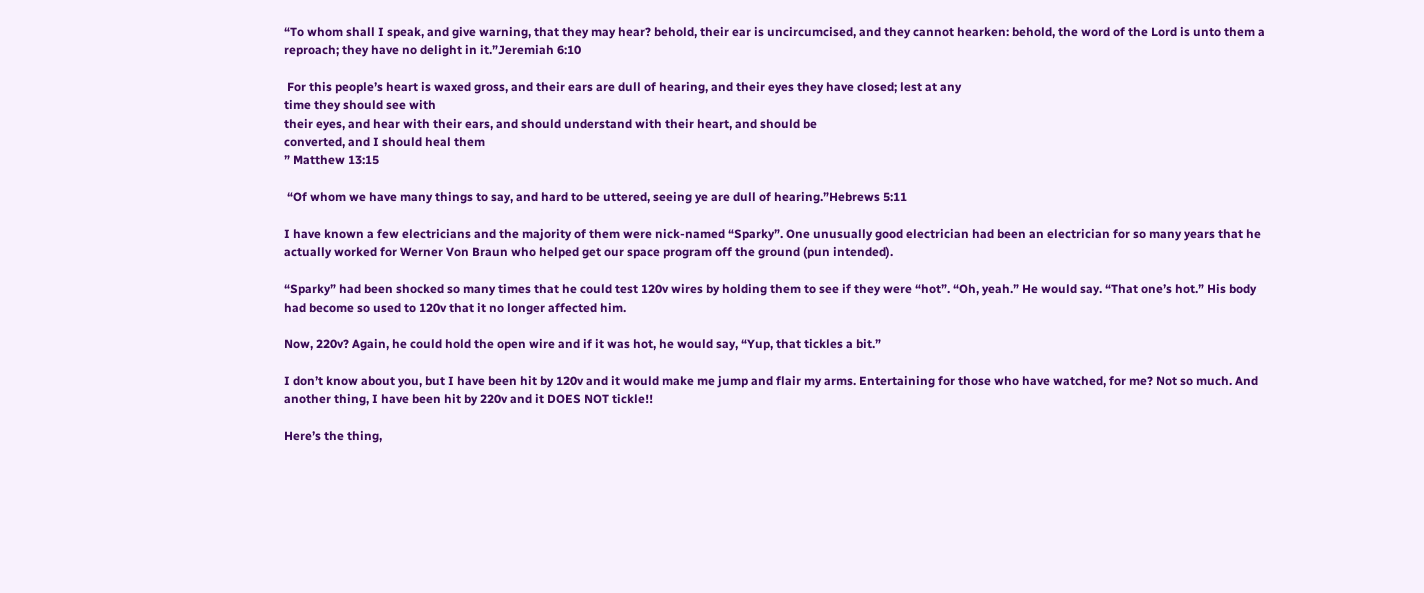“To whom shall I speak, and give warning, that they may hear? behold, their ear is uncircumcised, and they cannot hearken: behold, the word of the Lord is unto them a reproach; they have no delight in it.”Jeremiah 6:10

 For this people’s heart is waxed gross, and their ears are dull of hearing, and their eyes they have closed; lest at any
time they should see with
their eyes, and hear with their ears, and should understand with their heart, and should be
converted, and I should heal them
” Matthew 13:15

 “Of whom we have many things to say, and hard to be uttered, seeing ye are dull of hearing.”Hebrews 5:11

I have known a few electricians and the majority of them were nick-named “Sparky”. One unusually good electrician had been an electrician for so many years that he actually worked for Werner Von Braun who helped get our space program off the ground (pun intended).

“Sparky” had been shocked so many times that he could test 120v wires by holding them to see if they were “hot”. “Oh, yeah.” He would say. “That one’s hot.” His body had become so used to 120v that it no longer affected him.

Now, 220v? Again, he could hold the open wire and if it was hot, he would say, “Yup, that tickles a bit.”

I don’t know about you, but I have been hit by 120v and it would make me jump and flair my arms. Entertaining for those who have watched, for me? Not so much. And another thing, I have been hit by 220v and it DOES NOT tickle!!

Here’s the thing,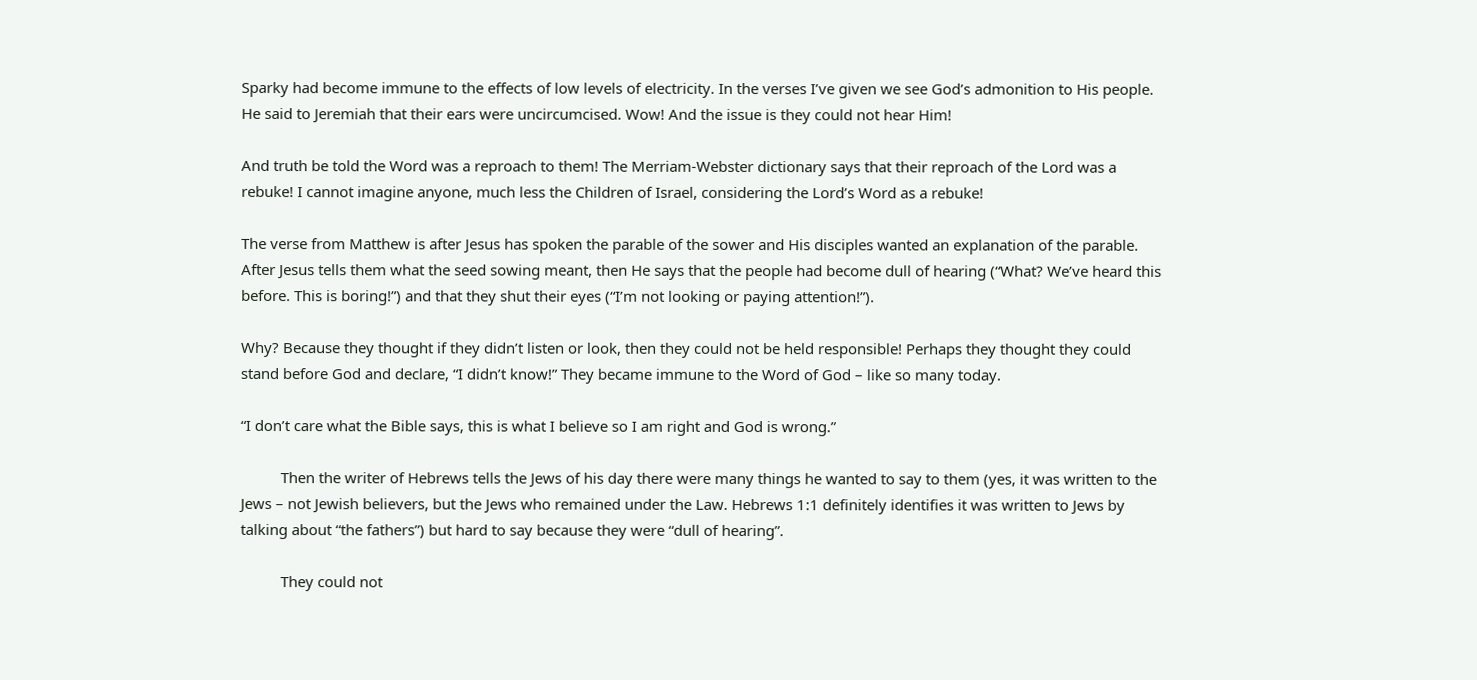Sparky had become immune to the effects of low levels of electricity. In the verses I’ve given we see God’s admonition to His people. He said to Jeremiah that their ears were uncircumcised. Wow! And the issue is they could not hear Him!

And truth be told the Word was a reproach to them! The Merriam-Webster dictionary says that their reproach of the Lord was a rebuke! I cannot imagine anyone, much less the Children of Israel, considering the Lord’s Word as a rebuke!

The verse from Matthew is after Jesus has spoken the parable of the sower and His disciples wanted an explanation of the parable. After Jesus tells them what the seed sowing meant, then He says that the people had become dull of hearing (“What? We’ve heard this before. This is boring!”) and that they shut their eyes (“I’m not looking or paying attention!”).

Why? Because they thought if they didn’t listen or look, then they could not be held responsible! Perhaps they thought they could stand before God and declare, “I didn’t know!” They became immune to the Word of God – like so many today.

“I don’t care what the Bible says, this is what I believe so I am right and God is wrong.”

          Then the writer of Hebrews tells the Jews of his day there were many things he wanted to say to them (yes, it was written to the Jews – not Jewish believers, but the Jews who remained under the Law. Hebrews 1:1 definitely identifies it was written to Jews by talking about “the fathers”) but hard to say because they were “dull of hearing”.

          They could not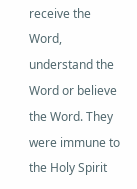receive the Word, understand the Word or believe the Word. They were immune to the Holy Spirit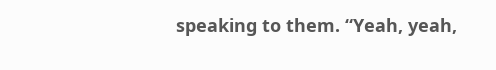speaking to them. “Yeah, yeah,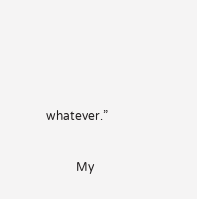whatever.”

          My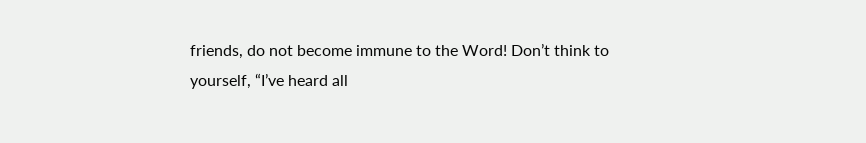friends, do not become immune to the Word! Don’t think to yourself, “I’ve heard all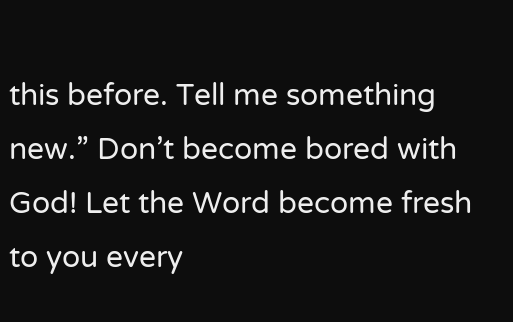this before. Tell me something new.” Don’t become bored with God! Let the Word become fresh to you every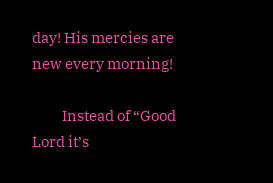day! His mercies are new every morning!

          Instead of “Good Lord it’s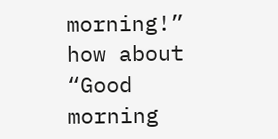morning!” how about “Good morning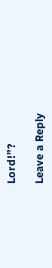Lord!”?

Leave a Reply